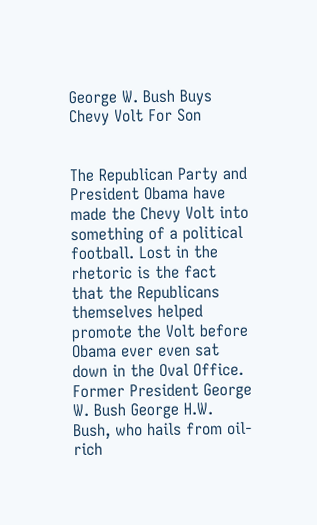George W. Bush Buys Chevy Volt For Son


The Republican Party and President Obama have made the Chevy Volt into something of a political football. Lost in the rhetoric is the fact that the Republicans themselves helped promote the Volt before Obama ever even sat down in the Oval Office. Former President George W. Bush George H.W. Bush, who hails from oil-rich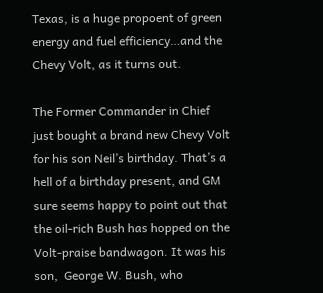Texas, is a huge propoent of green energy and fuel efficiency…and the Chevy Volt, as it turns out.

The Former Commander in Chief just bought a brand new Chevy Volt for his son Neil’s birthday. That’s a hell of a birthday present, and GM sure seems happy to point out that the oil-rich Bush has hopped on the Volt-praise bandwagon. It was his son,  George W. Bush, who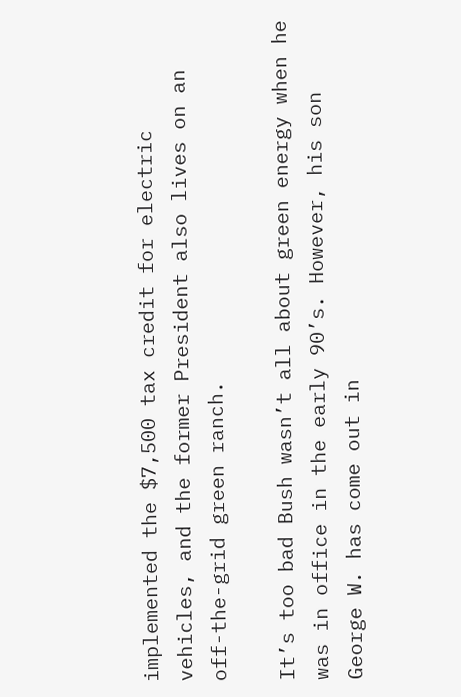implemented the $7,500 tax credit for electric vehicles, and the former President also lives on an off-the-grid green ranch.

It’s too bad Bush wasn’t all about green energy when he was in office in the early 90’s. However, his son George W. has come out in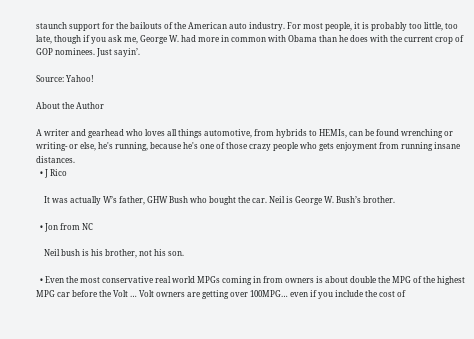staunch support for the bailouts of the American auto industry. For most people, it is probably too little, too late, though if you ask me, George W. had more in common with Obama than he does with the current crop of GOP nominees. Just sayin’.

Source: Yahoo!

About the Author

A writer and gearhead who loves all things automotive, from hybrids to HEMIs, can be found wrenching or writing- or else, he's running, because he's one of those crazy people who gets enjoyment from running insane distances.
  • J Rico

    It was actually W’s father, GHW Bush who bought the car. Neil is George W. Bush’s brother.

  • Jon from NC

    Neil bush is his brother, not his son.

  • Even the most conservative real world MPGs coming in from owners is about double the MPG of the highest MPG car before the Volt … Volt owners are getting over 100MPG… even if you include the cost of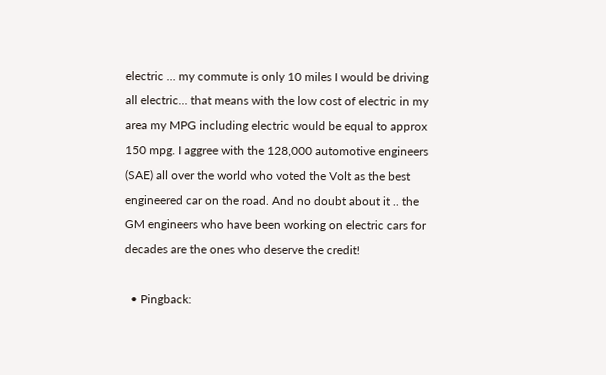electric … my commute is only 10 miles I would be driving all electric… that means with the low cost of electric in my area my MPG including electric would be equal to approx 150 mpg. I aggree with the 128,000 automotive engineers (SAE) all over the world who voted the Volt as the best engineered car on the road. And no doubt about it .. the GM engineers who have been working on electric cars for decades are the ones who deserve the credit!

  • Pingback: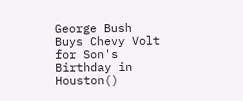George Bush Buys Chevy Volt for Son's Birthday in Houston()